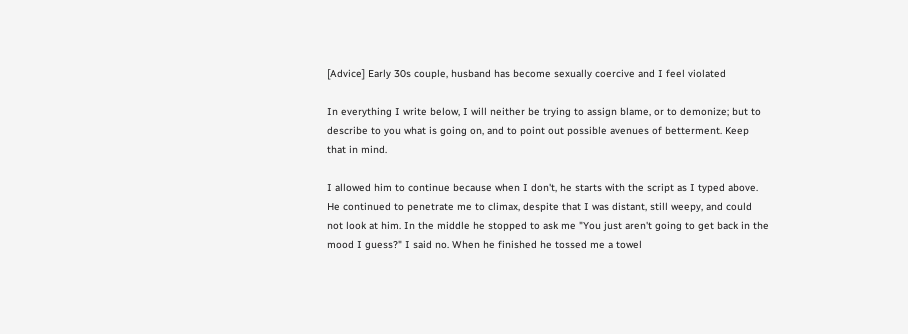[Advice] Early 30s couple, husband has become sexually coercive and I feel violated

In everything I write below, I will neither be trying to assign blame, or to demonize; but to describe to you what is going on, and to point out possible avenues of betterment. Keep that in mind.

I allowed him to continue because when I don't, he starts with the script as I typed above. He continued to penetrate me to climax, despite that I was distant, still weepy, and could not look at him. In the middle he stopped to ask me "You just aren't going to get back in the mood I guess?" I said no. When he finished he tossed me a towel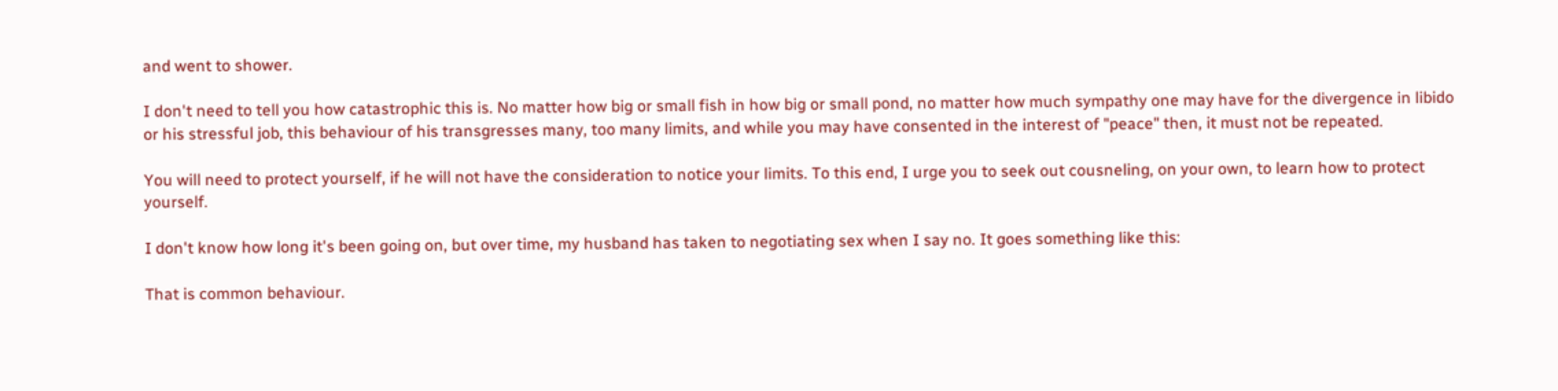and went to shower.

I don't need to tell you how catastrophic this is. No matter how big or small fish in how big or small pond, no matter how much sympathy one may have for the divergence in libido or his stressful job, this behaviour of his transgresses many, too many limits, and while you may have consented in the interest of "peace" then, it must not be repeated.

You will need to protect yourself, if he will not have the consideration to notice your limits. To this end, I urge you to seek out cousneling, on your own, to learn how to protect yourself.

I don't know how long it's been going on, but over time, my husband has taken to negotiating sex when I say no. It goes something like this:

That is common behaviour.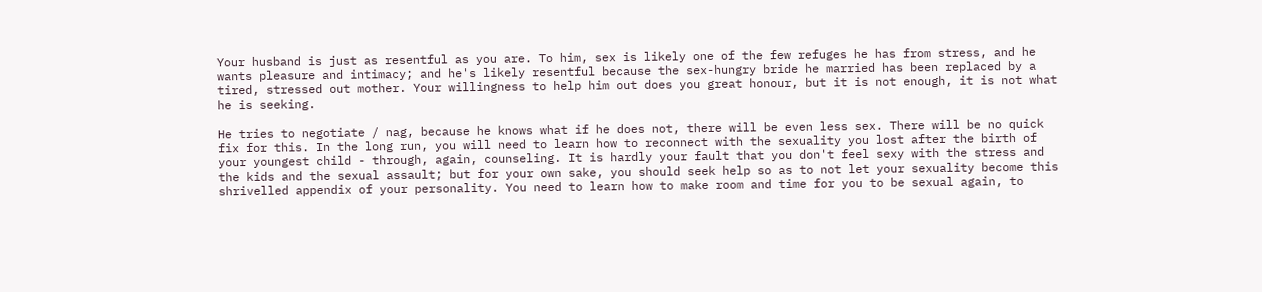Your husband is just as resentful as you are. To him, sex is likely one of the few refuges he has from stress, and he wants pleasure and intimacy; and he's likely resentful because the sex-hungry bride he married has been replaced by a tired, stressed out mother. Your willingness to help him out does you great honour, but it is not enough, it is not what he is seeking.

He tries to negotiate / nag, because he knows what if he does not, there will be even less sex. There will be no quick fix for this. In the long run, you will need to learn how to reconnect with the sexuality you lost after the birth of your youngest child - through, again, counseling. It is hardly your fault that you don't feel sexy with the stress and the kids and the sexual assault; but for your own sake, you should seek help so as to not let your sexuality become this shrivelled appendix of your personality. You need to learn how to make room and time for you to be sexual again, to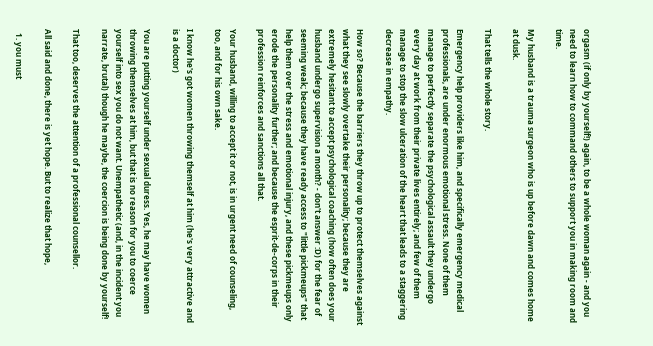orgasm (if only by yourself!) again, to be a whole woman again - and you need to learn how to command others to support you in making room and time.

My husband is a trauma surgeon who is up before dawn and comes home at dusk.

That tells the whole story.

Emergency help providers like him, and specifically emergency medical professionals, are under enormous emotional stress. None of them manage to perfectly separate the psychological assault they undergo every day at work from their private lives entirely; and few of them manage to stop the slow ulceration of the heart that leads to a staggering decrease in empathy.

How so? Because the barriers they throw up to protect themselves against what they see slowly overtake their personality; because they are extremely hesitant to accept psychological coaching (how often does your husband undergo supervision a month? - don't answer :D) for the fear of seeming weak; because they have ready access to "little pickmeups" that help them over the stress and emotional injury, and these pickmeups only erode the personality further; and because the esprit-de-corps in their profession reinforces and sanctions all that.

Your husband, willing to accept it or not, is in urgent need of counseling, too, and for his own sake.

I know he's got women throwing themself at him (he's very attractive and is a doctor)

You are putting yourself under sexual duress. Yes, he may have women throwing themselves at him, but that is no reason for you to coerce yourself into sex you do not want. Unempathetic (and, in the incident you narrate, brutal) though he maybe, the coercion is being done by yourself!

That too, deserves the attention of a professional counsellor.

All said and done, there is yet hope. But to realize that hope,

  1. you must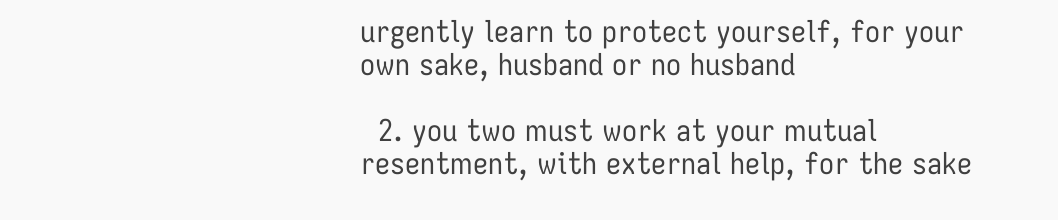urgently learn to protect yourself, for your own sake, husband or no husband

  2. you two must work at your mutual resentment, with external help, for the sake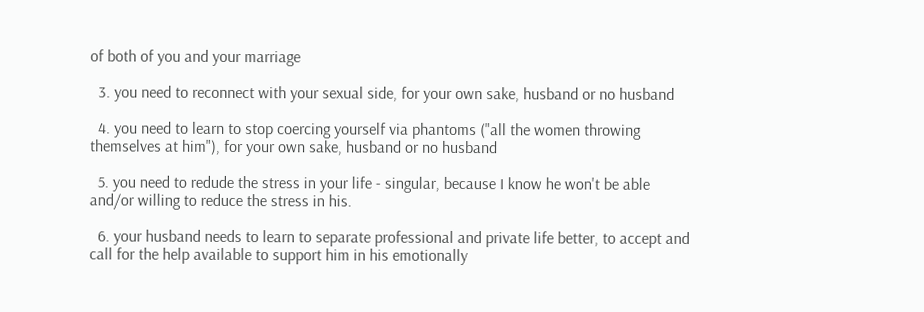of both of you and your marriage

  3. you need to reconnect with your sexual side, for your own sake, husband or no husband

  4. you need to learn to stop coercing yourself via phantoms ("all the women throwing themselves at him"), for your own sake, husband or no husband

  5. you need to redude the stress in your life - singular, because I know he won't be able and/or willing to reduce the stress in his.

  6. your husband needs to learn to separate professional and private life better, to accept and call for the help available to support him in his emotionally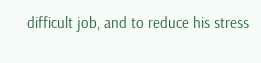difficult job, and to reduce his stress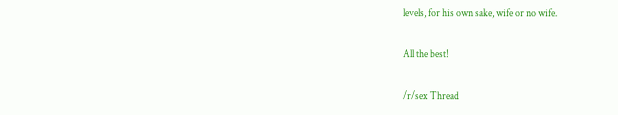levels, for his own sake, wife or no wife.

All the best!

/r/sex Thread